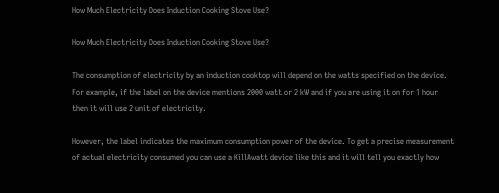How Much Electricity Does Induction Cooking Stove Use?

How Much Electricity Does Induction Cooking Stove Use?

The consumption of electricity by an induction cooktop will depend on the watts specified on the device. For example, if the label on the device mentions 2000 watt or 2 kW and if you are using it on for 1 hour then it will use 2 unit of electricity.

However, the label indicates the maximum consumption power of the device. To get a precise measurement of actual electricity consumed you can use a KillAwatt device like this and it will tell you exactly how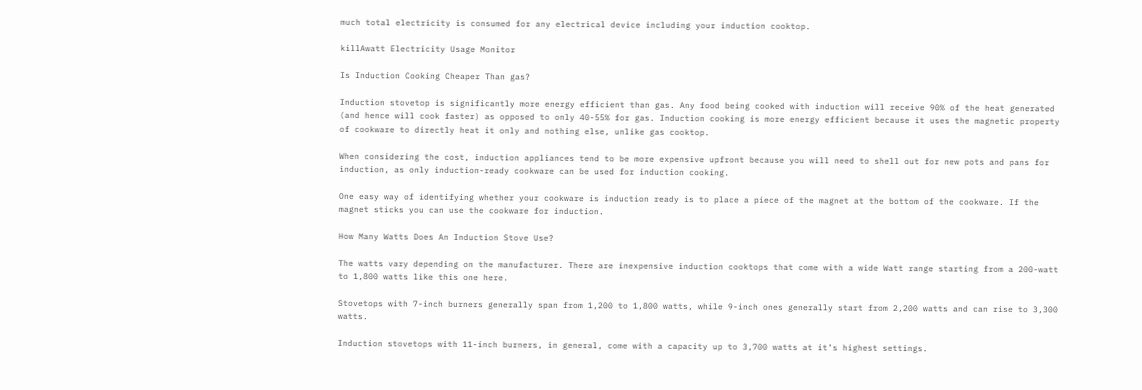much total electricity is consumed for any electrical device including your induction cooktop.

killAwatt Electricity Usage Monitor

Is Induction Cooking Cheaper Than gas?

Induction stovetop is significantly more energy efficient than gas. Any food being cooked with induction will receive 90% of the heat generated (and hence will cook faster) as opposed to only 40-55% for gas. Induction cooking is more energy efficient because it uses the magnetic property of cookware to directly heat it only and nothing else, unlike gas cooktop.

When considering the cost, induction appliances tend to be more expensive upfront because you will need to shell out for new pots and pans for induction, as only induction-ready cookware can be used for induction cooking.

One easy way of identifying whether your cookware is induction ready is to place a piece of the magnet at the bottom of the cookware. If the magnet sticks you can use the cookware for induction.

How Many Watts Does An Induction Stove Use?

The watts vary depending on the manufacturer. There are inexpensive induction cooktops that come with a wide Watt range starting from a 200-watt to 1,800 watts like this one here.

Stovetops with 7-inch burners generally span from 1,200 to 1,800 watts, while 9-inch ones generally start from 2,200 watts and can rise to 3,300 watts.

Induction stovetops with 11-inch burners, in general, come with a capacity up to 3,700 watts at it’s highest settings.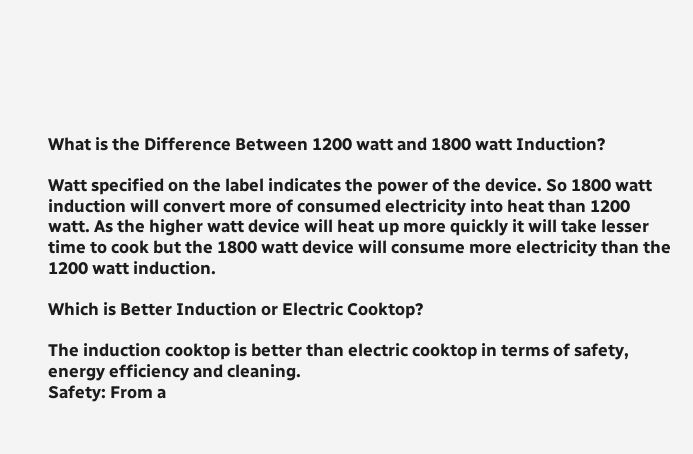What is the Difference Between 1200 watt and 1800 watt Induction?

Watt specified on the label indicates the power of the device. So 1800 watt induction will convert more of consumed electricity into heat than 1200 watt. As the higher watt device will heat up more quickly it will take lesser time to cook but the 1800 watt device will consume more electricity than the 1200 watt induction.

Which is Better Induction or Electric Cooktop?

The induction cooktop is better than electric cooktop in terms of safety, energy efficiency and cleaning.
Safety: From a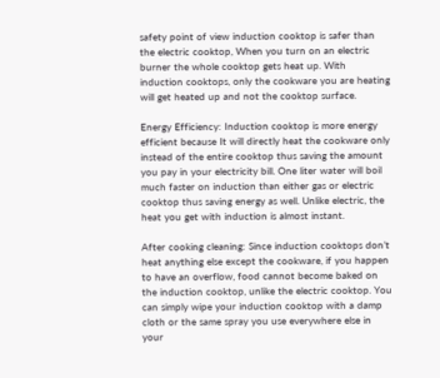safety point of view induction cooktop is safer than the electric cooktop, When you turn on an electric burner the whole cooktop gets heat up. With induction cooktops, only the cookware you are heating will get heated up and not the cooktop surface.

Energy Efficiency: Induction cooktop is more energy efficient because It will directly heat the cookware only instead of the entire cooktop thus saving the amount you pay in your electricity bill. One liter water will boil much faster on induction than either gas or electric cooktop thus saving energy as well. Unlike electric, the heat you get with induction is almost instant.

After cooking cleaning: Since induction cooktops don’t heat anything else except the cookware, if you happen to have an overflow, food cannot become baked on the induction cooktop, unlike the electric cooktop. You can simply wipe your induction cooktop with a damp cloth or the same spray you use everywhere else in your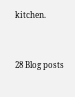kitchen.



28 Blog posts